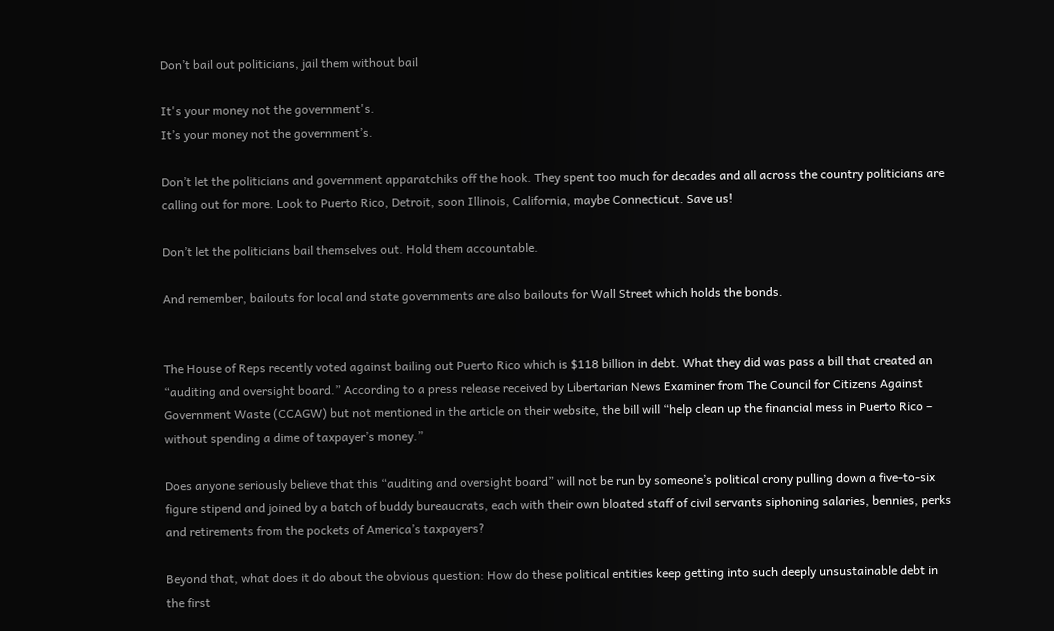Don’t bail out politicians, jail them without bail

It's your money not the government's.
It’s your money not the government’s.

Don’t let the politicians and government apparatchiks off the hook. They spent too much for decades and all across the country politicians are calling out for more. Look to Puerto Rico, Detroit, soon Illinois, California, maybe Connecticut. Save us!

Don’t let the politicians bail themselves out. Hold them accountable.

And remember, bailouts for local and state governments are also bailouts for Wall Street which holds the bonds.


The House of Reps recently voted against bailing out Puerto Rico which is $118 billion in debt. What they did was pass a bill that created an “auditing and oversight board.” According to a press release received by Libertarian News Examiner from The Council for Citizens Against Government Waste (CCAGW) but not mentioned in the article on their website, the bill will “help clean up the financial mess in Puerto Rico – without spending a dime of taxpayer’s money.”

Does anyone seriously believe that this “auditing and oversight board” will not be run by someone’s political crony pulling down a five-to-six figure stipend and joined by a batch of buddy bureaucrats, each with their own bloated staff of civil servants siphoning salaries, bennies, perks and retirements from the pockets of America’s taxpayers?

Beyond that, what does it do about the obvious question: How do these political entities keep getting into such deeply unsustainable debt in the first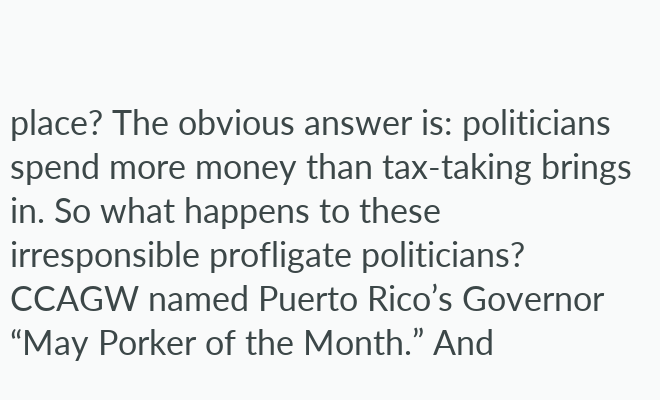place? The obvious answer is: politicians spend more money than tax-taking brings in. So what happens to these irresponsible profligate politicians? CCAGW named Puerto Rico’s Governor “May Porker of the Month.” And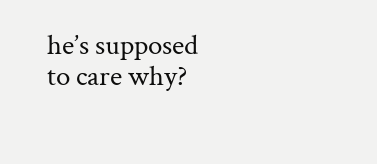he’s supposed to care why?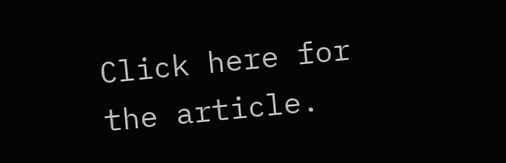Click here for the article.